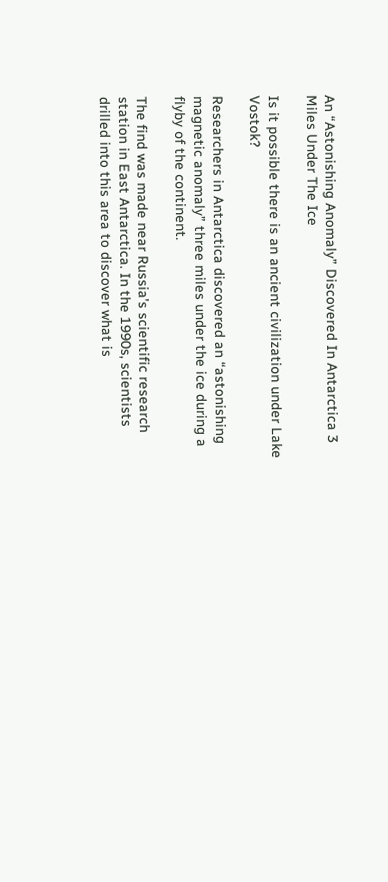An “Astonishing Anomaly” Discovered In Antarctica 3 Miles Under The Ice

Is it possible there is an ancient civilization under Lake Vostok?

Researchers in Antarctica discovered an “astonishing magnetic anomaly” three miles under the ice during a flyby of the continent.

The find was made near Russia’s scientific research station in East Antarctica. In the 1990s, scientists drilled into this area to discover what is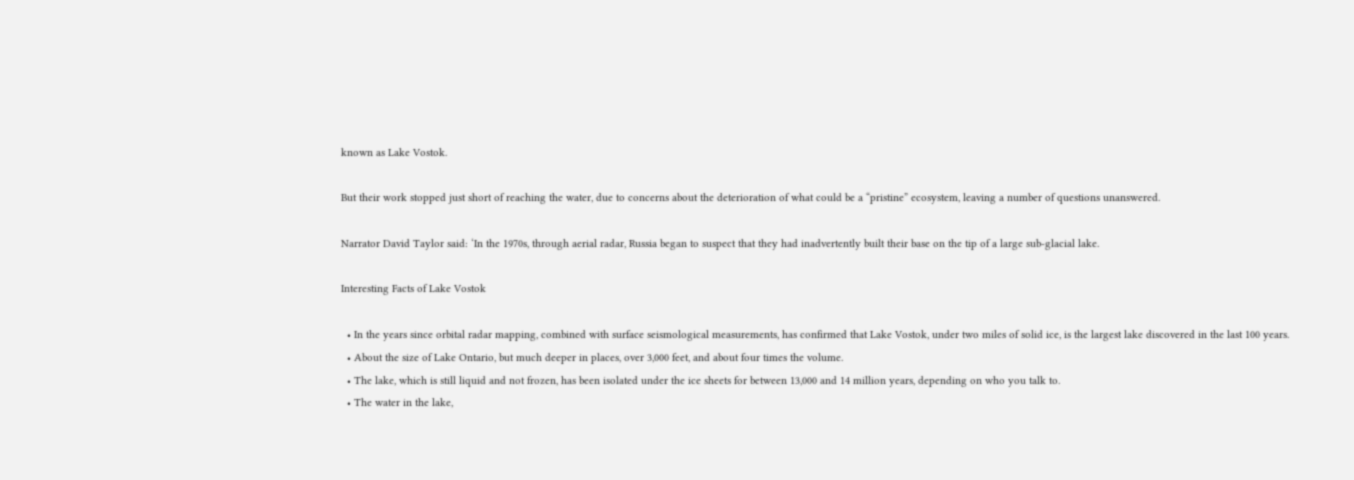known as Lake Vostok.

But their work stopped just short of reaching the water, due to concerns about the deterioration of what could be a “pristine” ecosystem, leaving a number of questions unanswered.

Narrator David Taylor said: ‘In the 1970s, through aerial radar, Russia began to suspect that they had inadvertently built their base on the tip of a large sub-glacial lake.

Interesting Facts of Lake Vostok

  • In the years since orbital radar mapping, combined with surface seismological measurements, has confirmed that Lake Vostok, under two miles of solid ice, is the largest lake discovered in the last 100 years.
  • About the size of Lake Ontario, but much deeper in places, over 3,000 feet, and about four times the volume.
  • The lake, which is still liquid and not frozen, has been isolated under the ice sheets for between 13,000 and 14 million years, depending on who you talk to.
  • The water in the lake,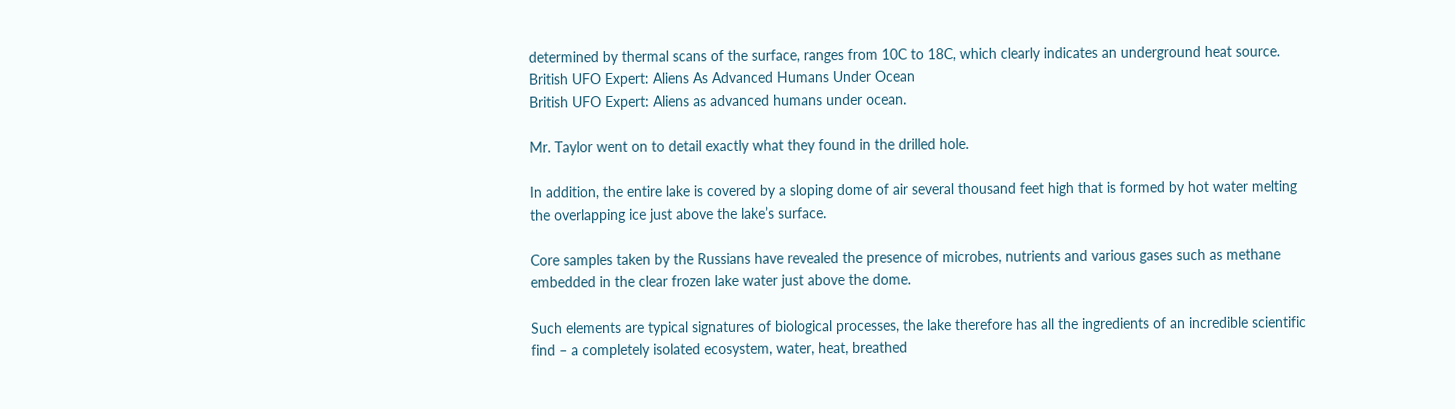determined by thermal scans of the surface, ranges from 10C to 18C, which clearly indicates an underground heat source.
British UFO Expert: Aliens As Advanced Humans Under Ocean
British UFO Expert: Aliens as advanced humans under ocean.

Mr. Taylor went on to detail exactly what they found in the drilled hole.

In addition, the entire lake is covered by a sloping dome of air several thousand feet high that is formed by hot water melting the overlapping ice just above the lake’s surface.

Core samples taken by the Russians have revealed the presence of microbes, nutrients and various gases such as methane embedded in the clear frozen lake water just above the dome.

Such elements are typical signatures of biological processes, the lake therefore has all the ingredients of an incredible scientific find – a completely isolated ecosystem, water, heat, breathed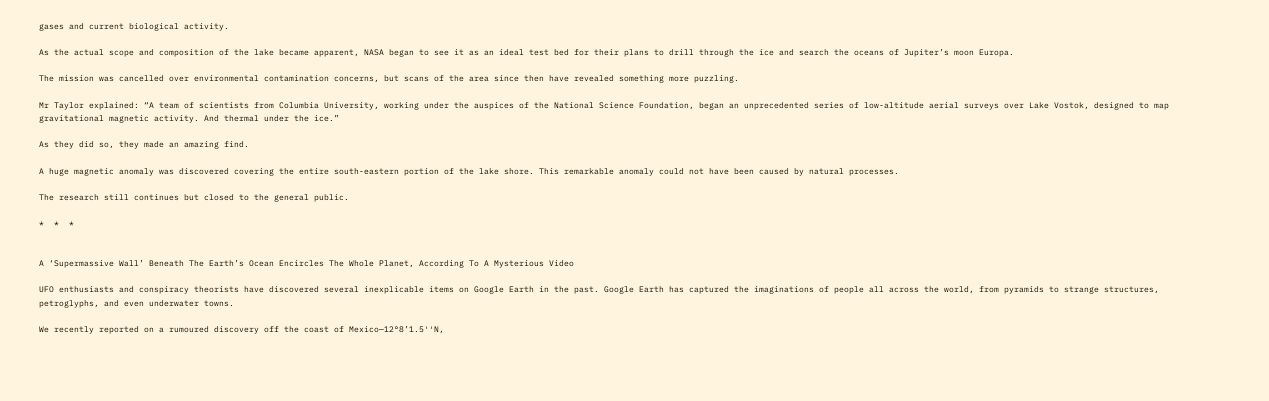gases and current biological activity.

As the actual scope and composition of the lake became apparent, NASA began to see it as an ideal test bed for their plans to drill through the ice and search the oceans of Jupiter’s moon Europa.

The mission was cancelled over environmental contamination concerns, but scans of the area since then have revealed something more puzzling.

Mr Taylor explained: “A team of scientists from Columbia University, working under the auspices of the National Science Foundation, began an unprecedented series of low-altitude aerial surveys over Lake Vostok, designed to map gravitational magnetic activity. And thermal under the ice.”

As they did so, they made an amazing find.

A huge magnetic anomaly was discovered covering the entire south-eastern portion of the lake shore. This remarkable anomaly could not have been caused by natural processes.

The research still continues but closed to the general public.

*  *  *


A ‘Supermassive Wall’ Beneath The Earth’s Ocean Encircles The Whole Planet, According To A Mysterious Video

UFO enthusiasts and conspiracy theorists have discovered several inexplicable items on Google Earth in the past. Google Earth has captured the imaginations of people all across the world, from pyramids to strange structures, petroglyphs, and even underwater towns.

We recently reported on a rumoured discovery off the coast of Mexico—12°8’1.5′′N,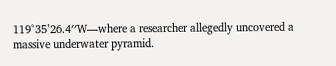119°35’26.4′′W—where a researcher allegedly uncovered a massive underwater pyramid.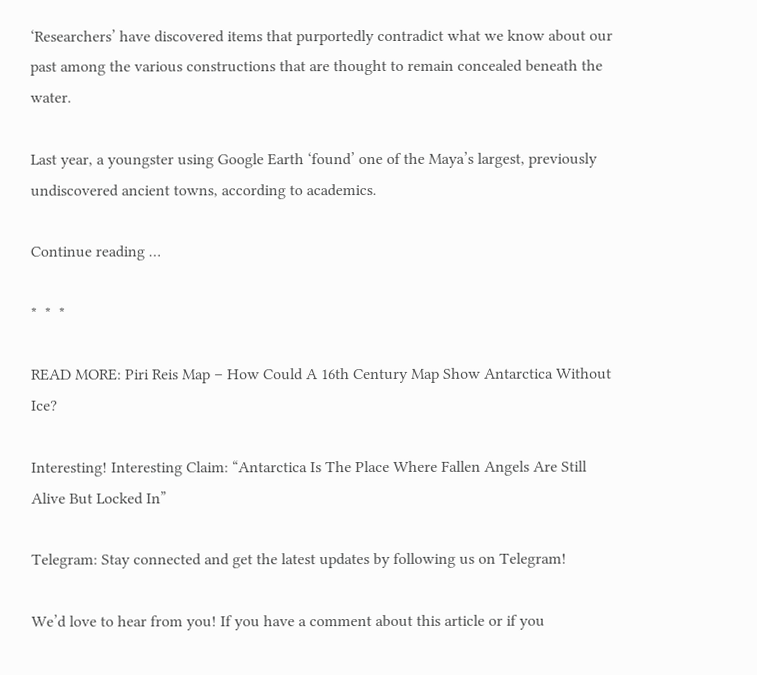‘Researchers’ have discovered items that purportedly contradict what we know about our past among the various constructions that are thought to remain concealed beneath the water.

Last year, a youngster using Google Earth ‘found’ one of the Maya’s largest, previously undiscovered ancient towns, according to academics.

Continue reading …

*  *  *

READ MORE: Piri Reis Map – How Could A 16th Century Map Show Antarctica Without Ice?

Interesting! Interesting Claim: “Antarctica Is The Place Where Fallen Angels Are Still Alive But Locked In”

Telegram: Stay connected and get the latest updates by following us on Telegram!

We’d love to hear from you! If you have a comment about this article or if you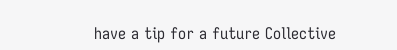have a tip for a future Collective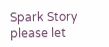Spark Story please let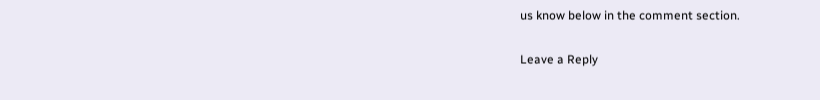us know below in the comment section.

Leave a Reply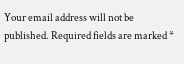Your email address will not be published. Required fields are marked *